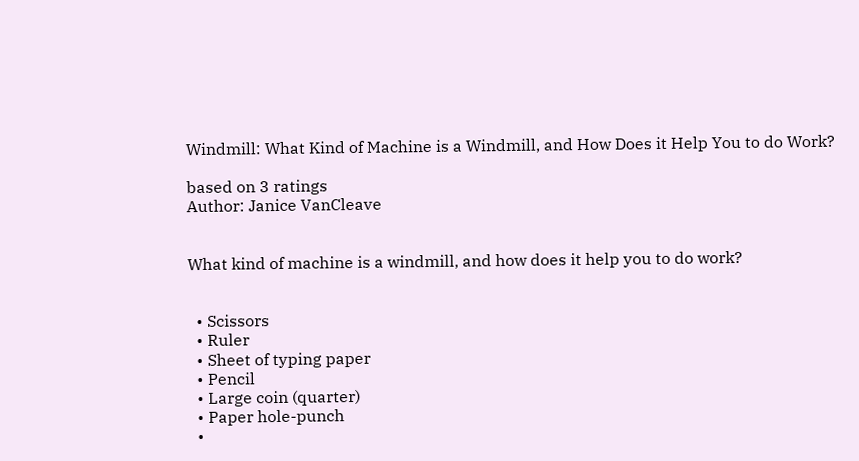Windmill: What Kind of Machine is a Windmill, and How Does it Help You to do Work?

based on 3 ratings
Author: Janice VanCleave


What kind of machine is a windmill, and how does it help you to do work?


  • Scissors
  • Ruler
  • Sheet of typing paper
  • Pencil
  • Large coin (quarter)
  • Paper hole-punch
  •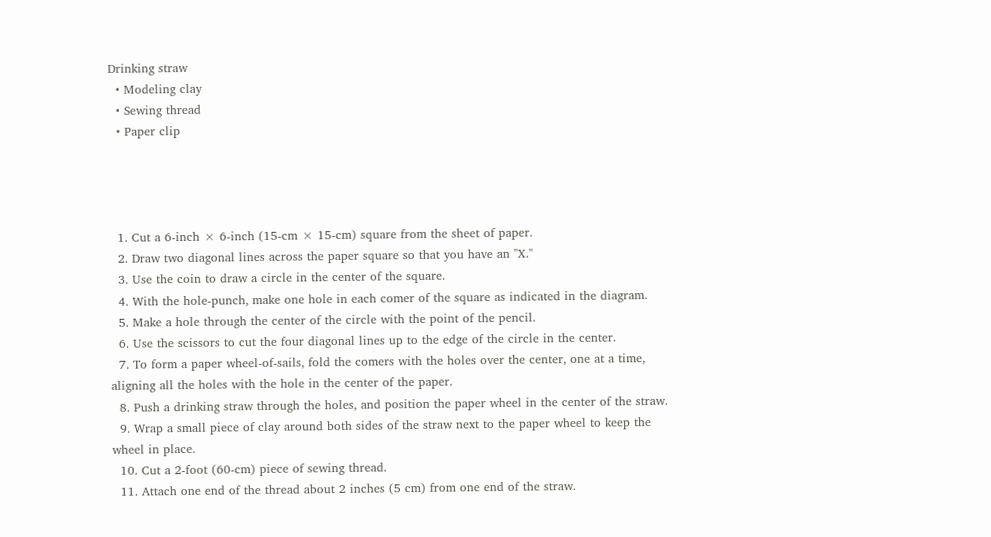Drinking straw
  • Modeling clay
  • Sewing thread
  • Paper clip




  1. Cut a 6-inch × 6-inch (15-cm × 15-cm) square from the sheet of paper.
  2. Draw two diagonal lines across the paper square so that you have an ''X.''
  3. Use the coin to draw a circle in the center of the square.
  4. With the hole-punch, make one hole in each comer of the square as indicated in the diagram.
  5. Make a hole through the center of the circle with the point of the pencil.
  6. Use the scissors to cut the four diagonal lines up to the edge of the circle in the center.
  7. To form a paper wheel-of-sails, fold the comers with the holes over the center, one at a time, aligning all the holes with the hole in the center of the paper.
  8. Push a drinking straw through the holes, and position the paper wheel in the center of the straw.
  9. Wrap a small piece of clay around both sides of the straw next to the paper wheel to keep the wheel in place.
  10. Cut a 2-foot (60-cm) piece of sewing thread.
  11. Attach one end of the thread about 2 inches (5 cm) from one end of the straw.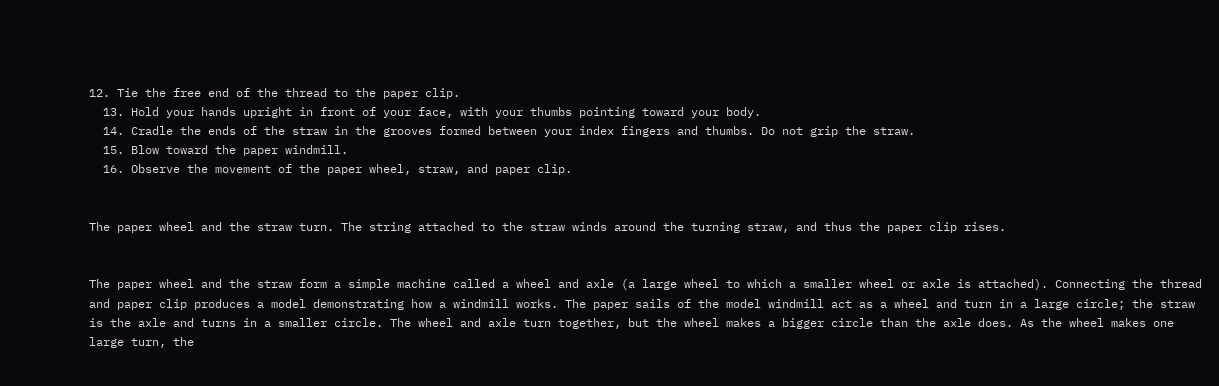12. Tie the free end of the thread to the paper clip.
  13. Hold your hands upright in front of your face, with your thumbs pointing toward your body.
  14. Cradle the ends of the straw in the grooves formed between your index fingers and thumbs. Do not grip the straw.
  15. Blow toward the paper windmill.
  16. Observe the movement of the paper wheel, straw, and paper clip.


The paper wheel and the straw turn. The string attached to the straw winds around the turning straw, and thus the paper clip rises.


The paper wheel and the straw form a simple machine called a wheel and axle (a large wheel to which a smaller wheel or axle is attached). Connecting the thread and paper clip produces a model demonstrating how a windmill works. The paper sails of the model windmill act as a wheel and turn in a large circle; the straw is the axle and turns in a smaller circle. The wheel and axle turn together, but the wheel makes a bigger circle than the axle does. As the wheel makes one large turn, the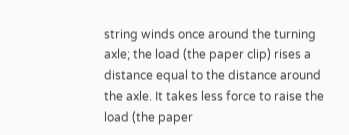string winds once around the turning axle; the load (the paper clip) rises a distance equal to the distance around the axle. It takes less force to raise the load (the paper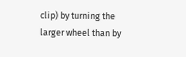clip) by turning the larger wheel than by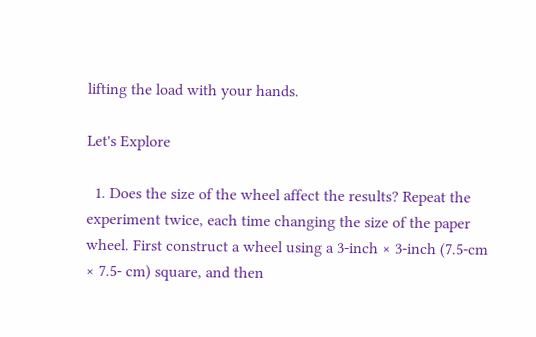lifting the load with your hands.

Let's Explore

  1. Does the size of the wheel affect the results? Repeat the experiment twice, each time changing the size of the paper wheel. First construct a wheel using a 3-inch × 3-inch (7.5-cm × 7.5- cm) square, and then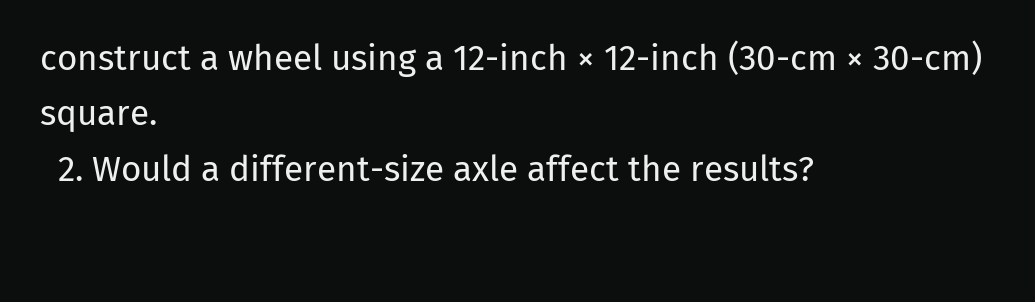construct a wheel using a 12-inch × 12-inch (30-cm × 30-cm) square.
  2. Would a different-size axle affect the results?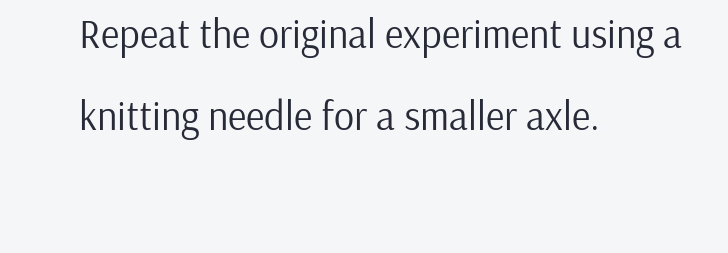Repeat the original experiment using a knitting needle for a smaller axle.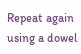Repeat again using a dowel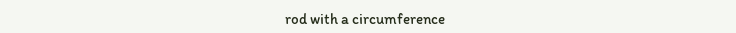rod with a circumference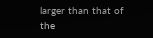larger than that of the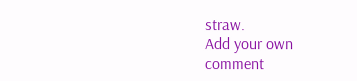straw.
Add your own comment